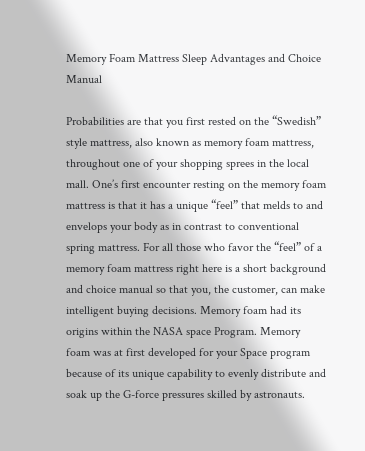Memory Foam Mattress Sleep Advantages and Choice Manual

Probabilities are that you first rested on the “Swedish” style mattress, also known as memory foam mattress, throughout one of your shopping sprees in the local mall. One’s first encounter resting on the memory foam mattress is that it has a unique “feel” that melds to and envelops your body as in contrast to conventional spring mattress. For all those who favor the “feel” of a memory foam mattress right here is a short background and choice manual so that you, the customer, can make intelligent buying decisions. Memory foam had its origins within the NASA space Program. Memory foam was at first developed for your Space program because of its unique capability to evenly distribute and soak up the G-force pressures skilled by astronauts.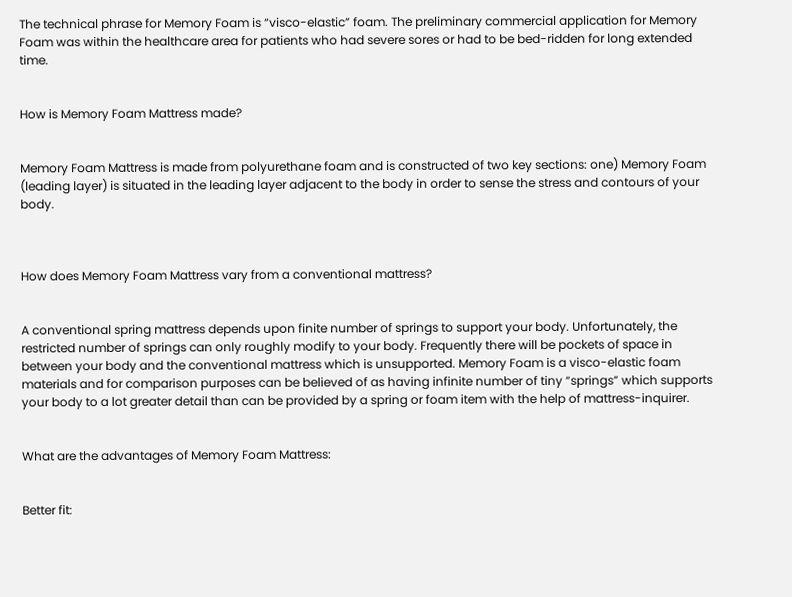The technical phrase for Memory Foam is “visco-elastic” foam. The preliminary commercial application for Memory Foam was within the healthcare area for patients who had severe sores or had to be bed-ridden for long extended time.


How is Memory Foam Mattress made?


Memory Foam Mattress is made from polyurethane foam and is constructed of two key sections: one) Memory Foam (leading layer) is situated in the leading layer adjacent to the body in order to sense the stress and contours of your body.



How does Memory Foam Mattress vary from a conventional mattress?


A conventional spring mattress depends upon finite number of springs to support your body. Unfortunately, the restricted number of springs can only roughly modify to your body. Frequently there will be pockets of space in between your body and the conventional mattress which is unsupported. Memory Foam is a visco-elastic foam materials and for comparison purposes can be believed of as having infinite number of tiny “springs” which supports your body to a lot greater detail than can be provided by a spring or foam item with the help of mattress-inquirer.


What are the advantages of Memory Foam Mattress:


Better fit: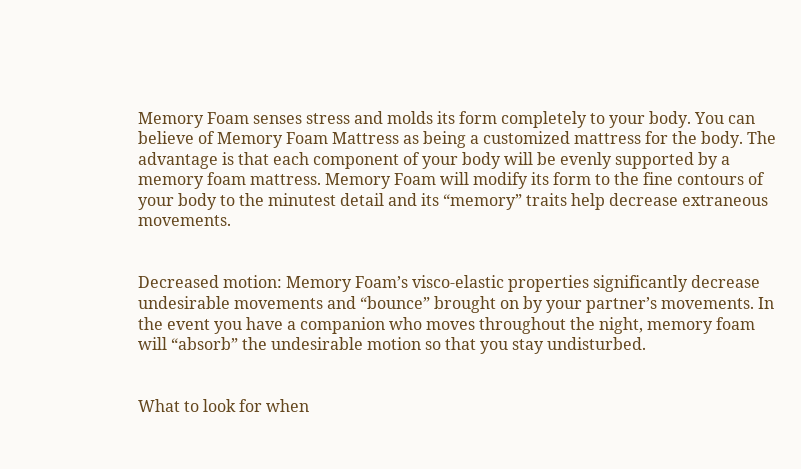Memory Foam senses stress and molds its form completely to your body. You can believe of Memory Foam Mattress as being a customized mattress for the body. The advantage is that each component of your body will be evenly supported by a memory foam mattress. Memory Foam will modify its form to the fine contours of your body to the minutest detail and its “memory” traits help decrease extraneous movements.


Decreased motion: Memory Foam’s visco-elastic properties significantly decrease undesirable movements and “bounce” brought on by your partner’s movements. In the event you have a companion who moves throughout the night, memory foam will “absorb” the undesirable motion so that you stay undisturbed.


What to look for when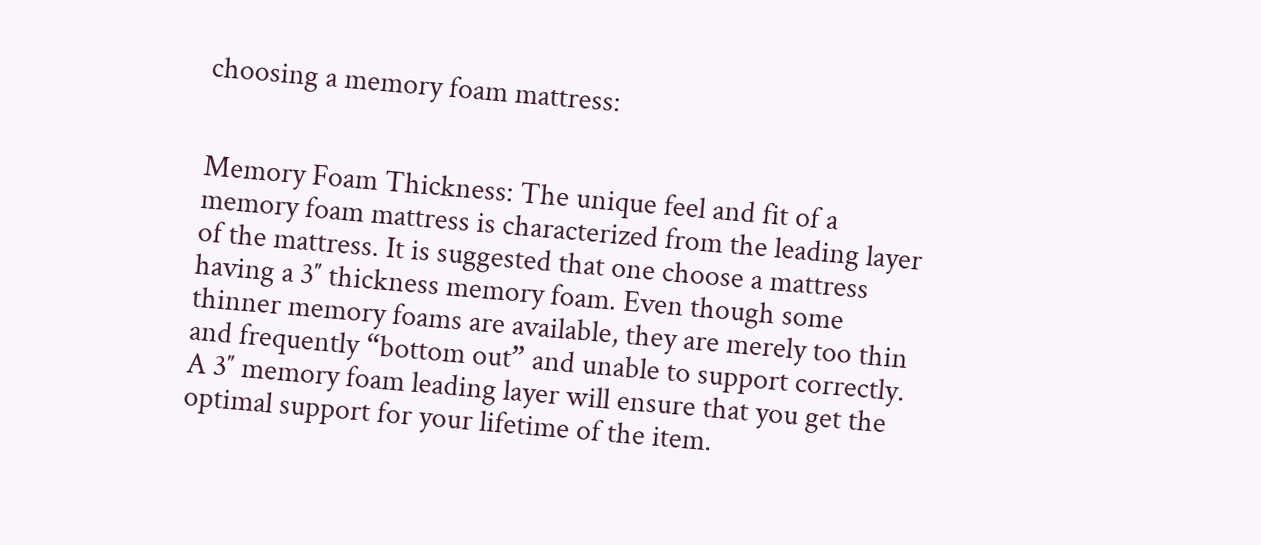choosing a memory foam mattress:


Memory Foam Thickness: The unique feel and fit of a memory foam mattress is characterized from the leading layer of the mattress. It is suggested that one choose a mattress having a 3″ thickness memory foam. Even though some thinner memory foams are available, they are merely too thin and frequently “bottom out” and unable to support correctly. A 3″ memory foam leading layer will ensure that you get the optimal support for your lifetime of the item.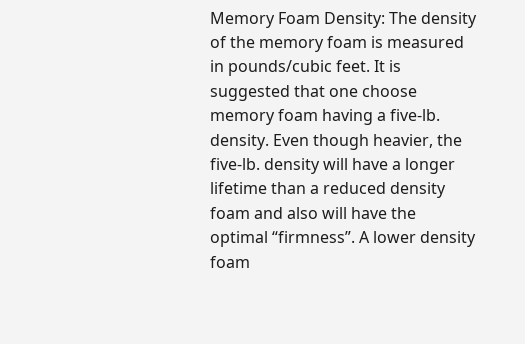Memory Foam Density: The density of the memory foam is measured in pounds/cubic feet. It is suggested that one choose memory foam having a five-lb. density. Even though heavier, the five-lb. density will have a longer lifetime than a reduced density foam and also will have the optimal “firmness”. A lower density foam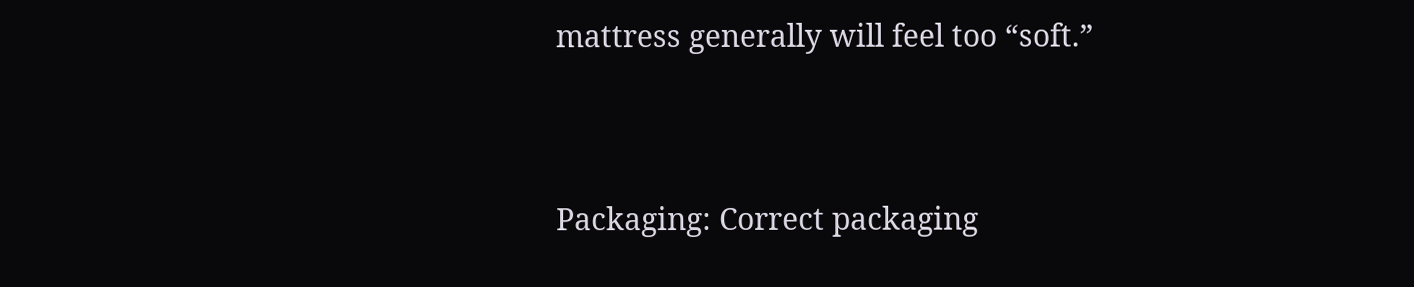mattress generally will feel too “soft.”


Packaging: Correct packaging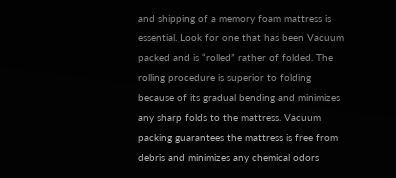and shipping of a memory foam mattress is essential. Look for one that has been Vacuum packed and is “rolled” rather of folded. The rolling procedure is superior to folding because of its gradual bending and minimizes any sharp folds to the mattress. Vacuum packing guarantees the mattress is free from debris and minimizes any chemical odors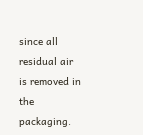since all residual air is removed in the packaging.